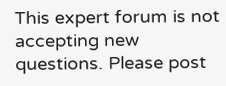This expert forum is not accepting new questions. Please post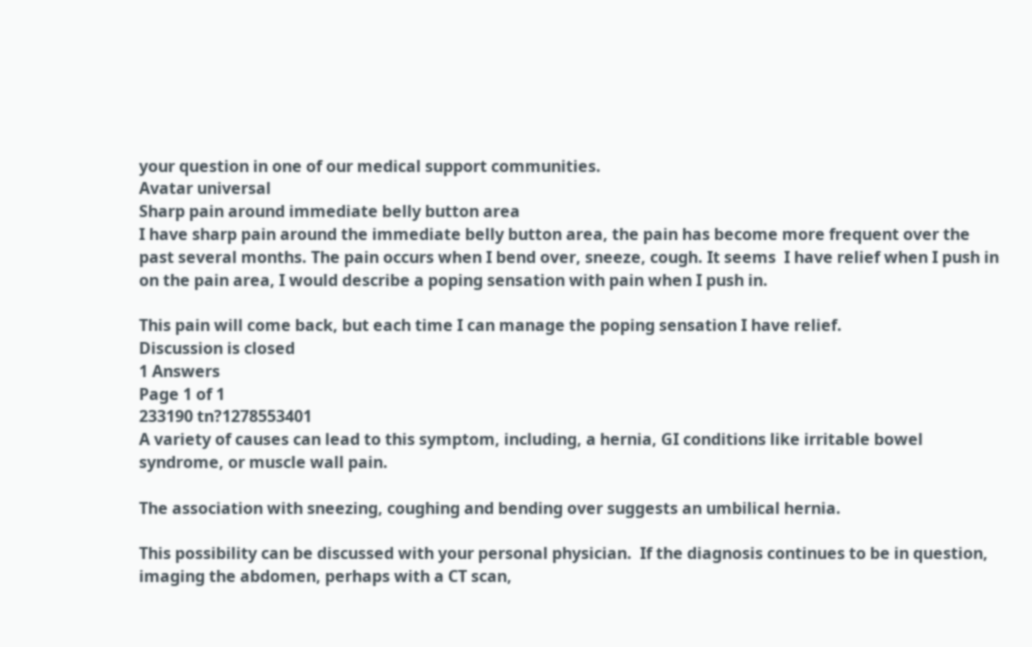your question in one of our medical support communities.
Avatar universal
Sharp pain around immediate belly button area
I have sharp pain around the immediate belly button area, the pain has become more frequent over the past several months. The pain occurs when I bend over, sneeze, cough. It seems  I have relief when I push in on the pain area, I would describe a poping sensation with pain when I push in.

This pain will come back, but each time I can manage the poping sensation I have relief.
Discussion is closed
1 Answers
Page 1 of 1
233190 tn?1278553401
A variety of causes can lead to this symptom, including, a hernia, GI conditions like irritable bowel syndrome, or muscle wall pain.

The association with sneezing, coughing and bending over suggests an umbilical hernia.

This possibility can be discussed with your personal physician.  If the diagnosis continues to be in question, imaging the abdomen, perhaps with a CT scan,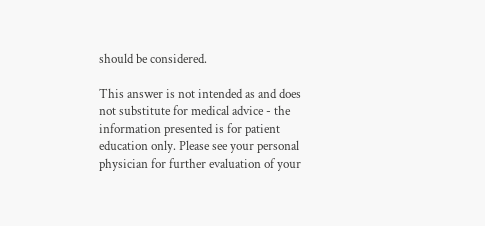should be considered.

This answer is not intended as and does not substitute for medical advice - the information presented is for patient education only. Please see your personal physician for further evaluation of your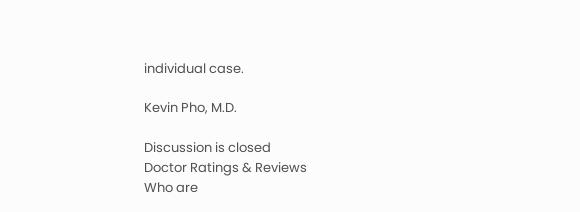individual case.

Kevin Pho, M.D.

Discussion is closed
Doctor Ratings & Reviews
Who are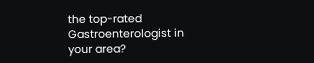the top-rated Gastroenterologist in your area?